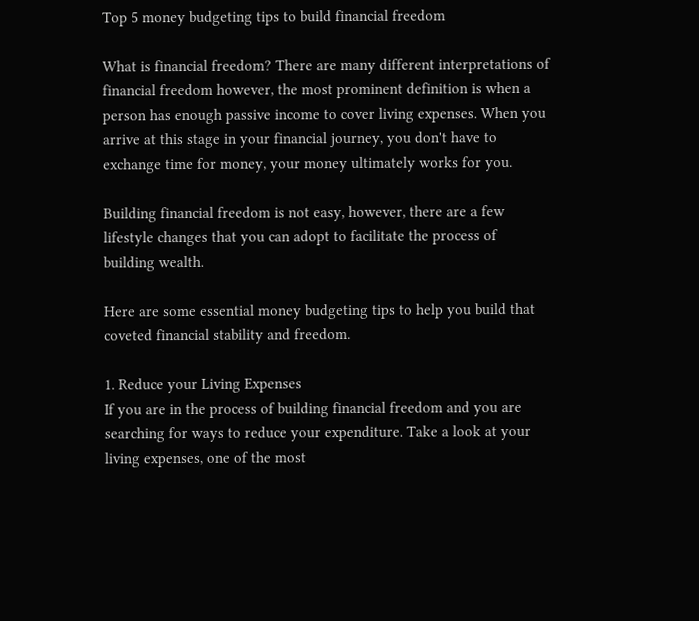Top 5 money budgeting tips to build financial freedom

What is financial freedom? There are many different interpretations of financial freedom however, the most prominent definition is when a person has enough passive income to cover living expenses. When you arrive at this stage in your financial journey, you don't have to exchange time for money, your money ultimately works for you.

Building financial freedom is not easy, however, there are a few lifestyle changes that you can adopt to facilitate the process of building wealth.

Here are some essential money budgeting tips to help you build that coveted financial stability and freedom.

1. Reduce your Living Expenses
If you are in the process of building financial freedom and you are searching for ways to reduce your expenditure. Take a look at your living expenses, one of the most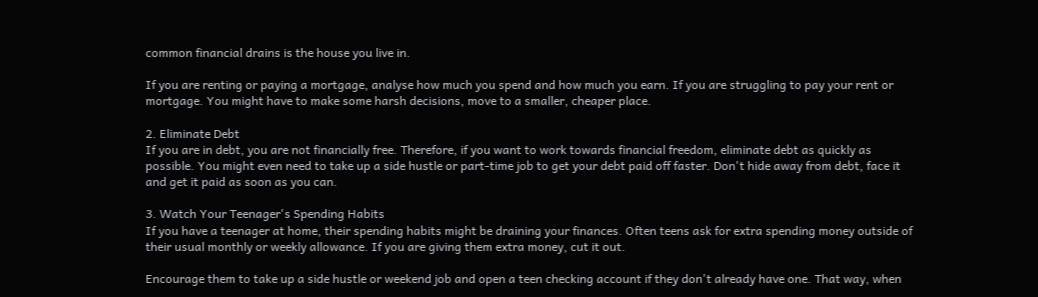common financial drains is the house you live in.

If you are renting or paying a mortgage, analyse how much you spend and how much you earn. If you are struggling to pay your rent or mortgage. You might have to make some harsh decisions, move to a smaller, cheaper place.

2. Eliminate Debt
If you are in debt, you are not financially free. Therefore, if you want to work towards financial freedom, eliminate debt as quickly as possible. You might even need to take up a side hustle or part-time job to get your debt paid off faster. Don't hide away from debt, face it and get it paid as soon as you can.

3. Watch Your Teenager's Spending Habits
If you have a teenager at home, their spending habits might be draining your finances. Often teens ask for extra spending money outside of their usual monthly or weekly allowance. If you are giving them extra money, cut it out.

Encourage them to take up a side hustle or weekend job and open a teen checking account if they don't already have one. That way, when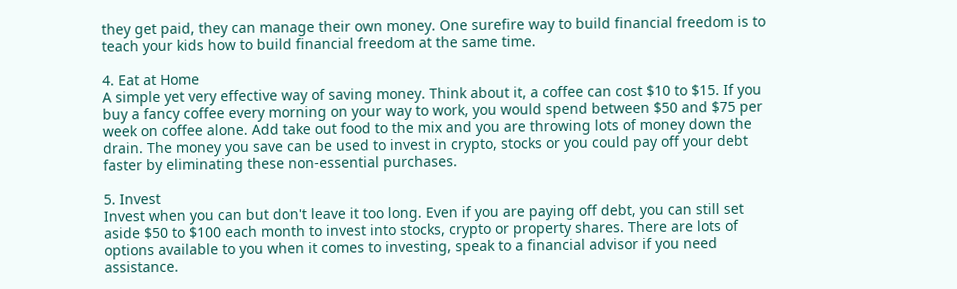they get paid, they can manage their own money. One surefire way to build financial freedom is to teach your kids how to build financial freedom at the same time.

4. Eat at Home
A simple yet very effective way of saving money. Think about it, a coffee can cost $10 to $15. If you buy a fancy coffee every morning on your way to work, you would spend between $50 and $75 per week on coffee alone. Add take out food to the mix and you are throwing lots of money down the drain. The money you save can be used to invest in crypto, stocks or you could pay off your debt faster by eliminating these non-essential purchases.

5. Invest
Invest when you can but don't leave it too long. Even if you are paying off debt, you can still set aside $50 to $100 each month to invest into stocks, crypto or property shares. There are lots of options available to you when it comes to investing, speak to a financial advisor if you need assistance.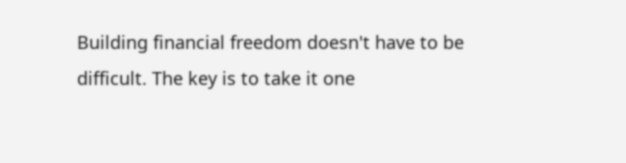Building financial freedom doesn't have to be difficult. The key is to take it one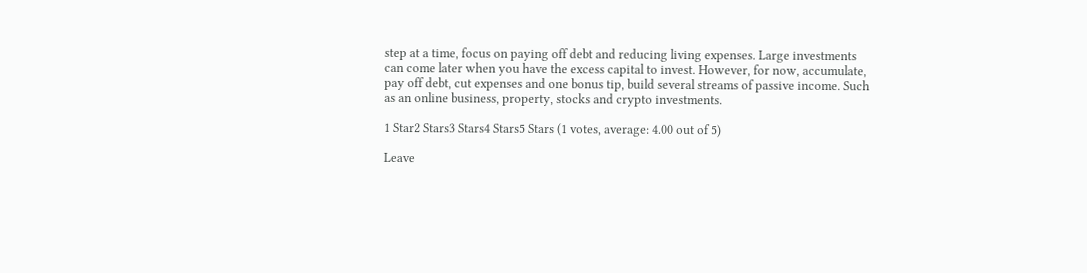step at a time, focus on paying off debt and reducing living expenses. Large investments can come later when you have the excess capital to invest. However, for now, accumulate, pay off debt, cut expenses and one bonus tip, build several streams of passive income. Such as an online business, property, stocks and crypto investments.

1 Star2 Stars3 Stars4 Stars5 Stars (1 votes, average: 4.00 out of 5)

Leave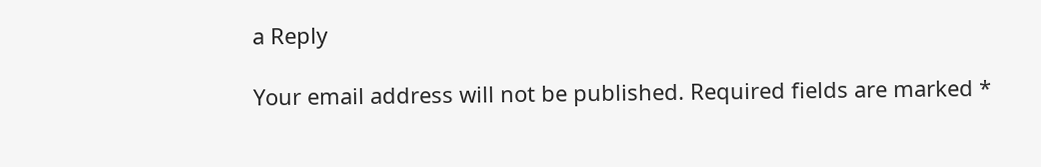a Reply

Your email address will not be published. Required fields are marked *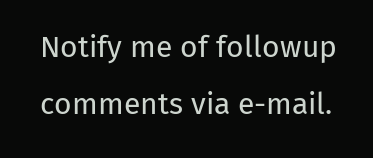Notify me of followup comments via e-mail.